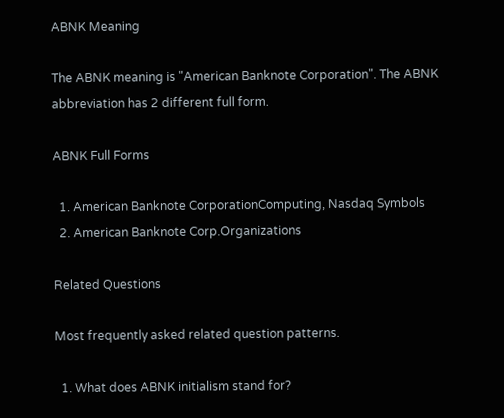ABNK Meaning

The ABNK meaning is "American Banknote Corporation". The ABNK abbreviation has 2 different full form.

ABNK Full Forms

  1. American Banknote CorporationComputing, Nasdaq Symbols
  2. American Banknote Corp.Organizations

Related Questions

Most frequently asked related question patterns.

  1. What does ABNK initialism stand for?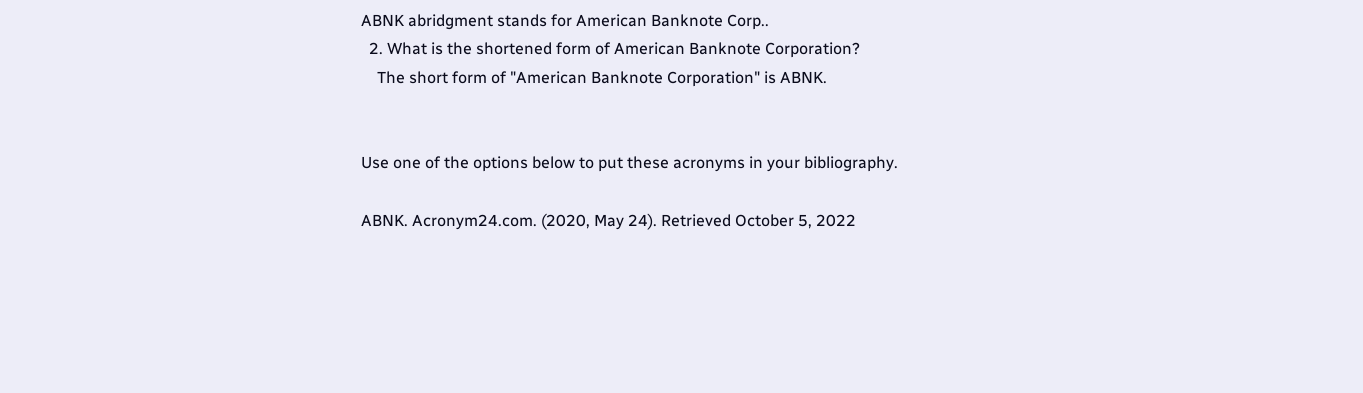ABNK abridgment stands for American Banknote Corp..
  2. What is the shortened form of American Banknote Corporation?
    The short form of "American Banknote Corporation" is ABNK.


Use one of the options below to put these acronyms in your bibliography.

ABNK. Acronym24.com. (2020, May 24). Retrieved October 5, 2022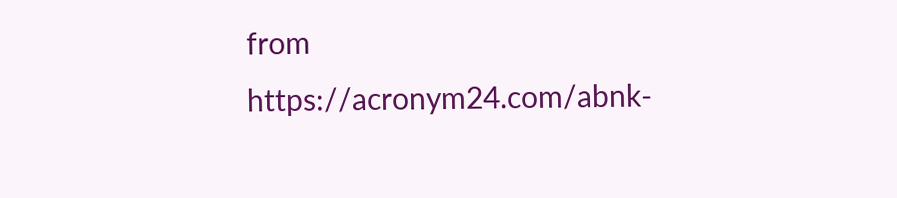from https://acronym24.com/abnk-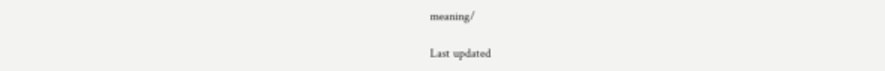meaning/

Last updated